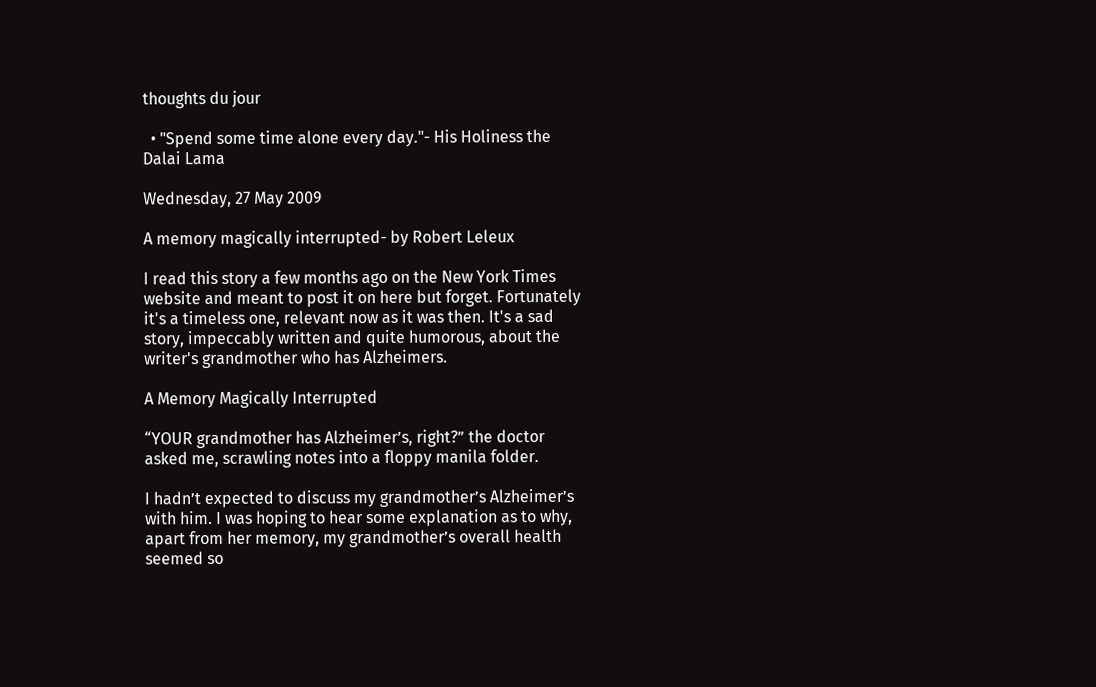thoughts du jour

  • "Spend some time alone every day."- His Holiness the Dalai Lama

Wednesday, 27 May 2009

A memory magically interrupted- by Robert Leleux

I read this story a few months ago on the New York Times website and meant to post it on here but forget. Fortunately it's a timeless one, relevant now as it was then. It's a sad story, impeccably written and quite humorous, about the writer's grandmother who has Alzheimers.

A Memory Magically Interrupted

“YOUR grandmother has Alzheimer’s, right?” the doctor asked me, scrawling notes into a floppy manila folder.

I hadn’t expected to discuss my grandmother’s Alzheimer’s with him. I was hoping to hear some explanation as to why, apart from her memory, my grandmother’s overall health seemed so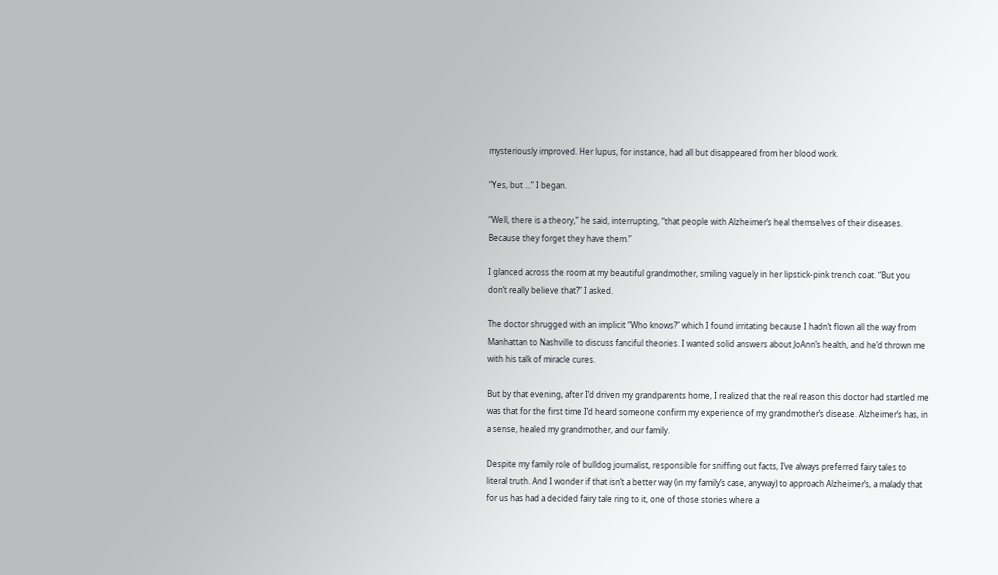mysteriously improved. Her lupus, for instance, had all but disappeared from her blood work.

“Yes, but ...” I began.

“Well, there is a theory,” he said, interrupting, “that people with Alzheimer’s heal themselves of their diseases. Because they forget they have them.”

I glanced across the room at my beautiful grandmother, smiling vaguely in her lipstick-pink trench coat. “But you don’t really believe that?” I asked.

The doctor shrugged with an implicit “Who knows?” which I found irritating because I hadn’t flown all the way from Manhattan to Nashville to discuss fanciful theories. I wanted solid answers about JoAnn’s health, and he’d thrown me with his talk of miracle cures.

But by that evening, after I’d driven my grandparents home, I realized that the real reason this doctor had startled me was that for the first time I’d heard someone confirm my experience of my grandmother’s disease. Alzheimer’s has, in a sense, healed my grandmother, and our family.

Despite my family role of bulldog journalist, responsible for sniffing out facts, I’ve always preferred fairy tales to literal truth. And I wonder if that isn’t a better way (in my family’s case, anyway) to approach Alzheimer’s, a malady that for us has had a decided fairy tale ring to it, one of those stories where a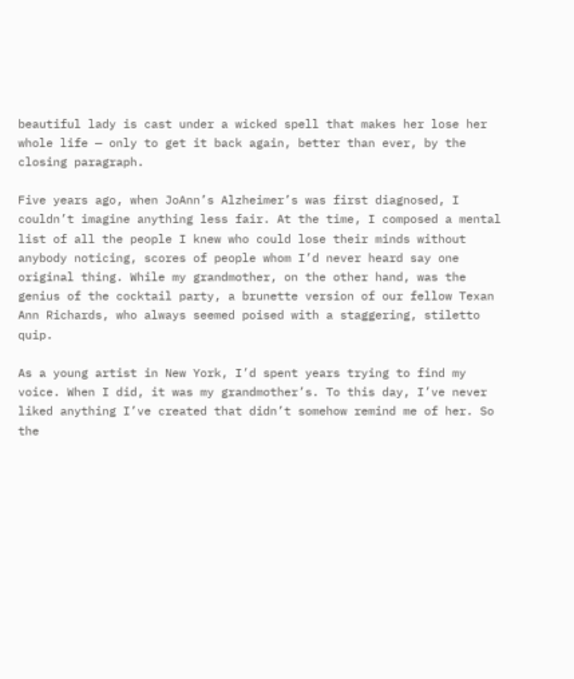beautiful lady is cast under a wicked spell that makes her lose her whole life — only to get it back again, better than ever, by the closing paragraph.

Five years ago, when JoAnn’s Alzheimer’s was first diagnosed, I couldn’t imagine anything less fair. At the time, I composed a mental list of all the people I knew who could lose their minds without anybody noticing, scores of people whom I’d never heard say one original thing. While my grandmother, on the other hand, was the genius of the cocktail party, a brunette version of our fellow Texan Ann Richards, who always seemed poised with a staggering, stiletto quip.

As a young artist in New York, I’d spent years trying to find my voice. When I did, it was my grandmother’s. To this day, I’ve never liked anything I’ve created that didn’t somehow remind me of her. So the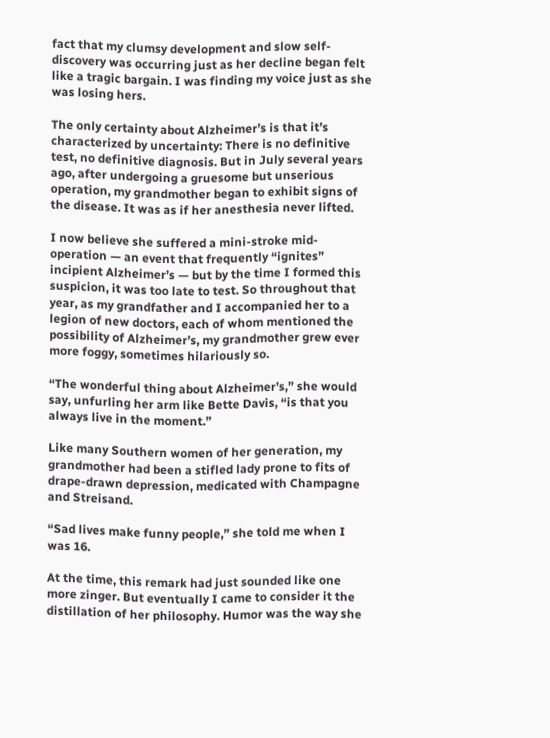fact that my clumsy development and slow self-discovery was occurring just as her decline began felt like a tragic bargain. I was finding my voice just as she was losing hers.

The only certainty about Alzheimer’s is that it’s characterized by uncertainty: There is no definitive test, no definitive diagnosis. But in July several years ago, after undergoing a gruesome but unserious operation, my grandmother began to exhibit signs of the disease. It was as if her anesthesia never lifted.

I now believe she suffered a mini-stroke mid-operation — an event that frequently “ignites” incipient Alzheimer’s — but by the time I formed this suspicion, it was too late to test. So throughout that year, as my grandfather and I accompanied her to a legion of new doctors, each of whom mentioned the possibility of Alzheimer’s, my grandmother grew ever more foggy, sometimes hilariously so.

“The wonderful thing about Alzheimer’s,” she would say, unfurling her arm like Bette Davis, “is that you always live in the moment.”

Like many Southern women of her generation, my grandmother had been a stifled lady prone to fits of drape-drawn depression, medicated with Champagne and Streisand.

“Sad lives make funny people,” she told me when I was 16.

At the time, this remark had just sounded like one more zinger. But eventually I came to consider it the distillation of her philosophy. Humor was the way she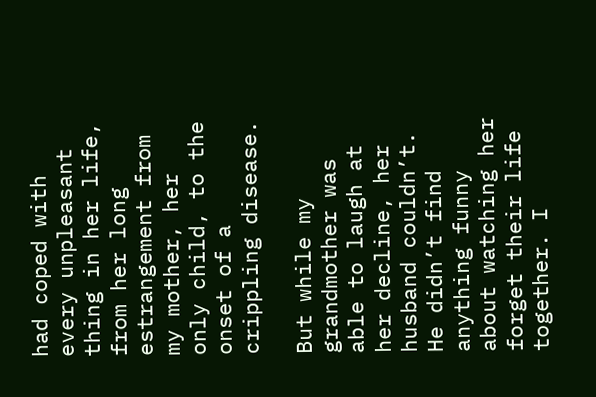had coped with every unpleasant thing in her life, from her long estrangement from my mother, her only child, to the onset of a crippling disease.

But while my grandmother was able to laugh at her decline, her husband couldn’t. He didn’t find anything funny about watching her forget their life together. I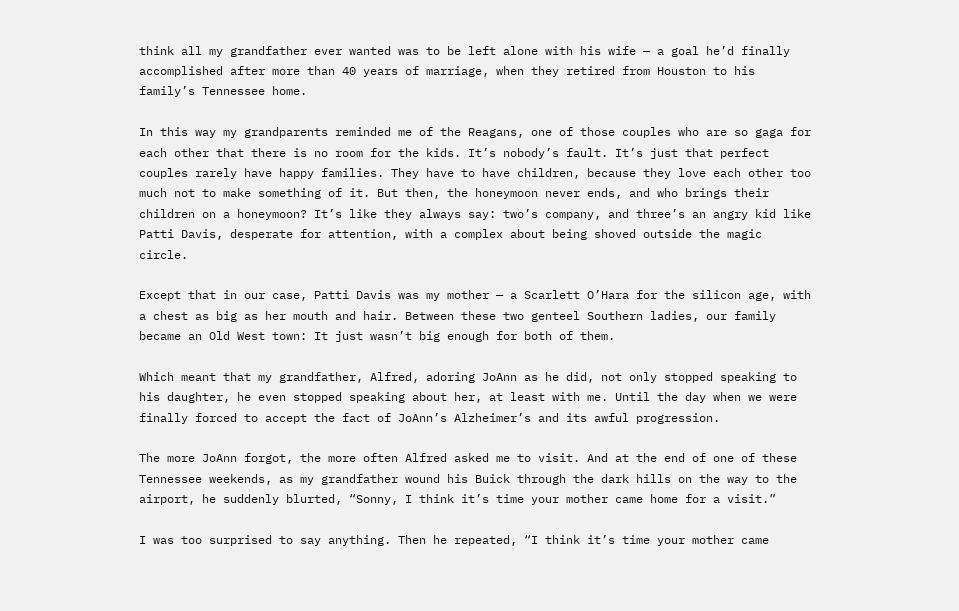think all my grandfather ever wanted was to be left alone with his wife — a goal he’d finally accomplished after more than 40 years of marriage, when they retired from Houston to his family’s Tennessee home.

In this way my grandparents reminded me of the Reagans, one of those couples who are so gaga for each other that there is no room for the kids. It’s nobody’s fault. It’s just that perfect couples rarely have happy families. They have to have children, because they love each other too much not to make something of it. But then, the honeymoon never ends, and who brings their children on a honeymoon? It’s like they always say: two’s company, and three’s an angry kid like Patti Davis, desperate for attention, with a complex about being shoved outside the magic circle.

Except that in our case, Patti Davis was my mother — a Scarlett O’Hara for the silicon age, with a chest as big as her mouth and hair. Between these two genteel Southern ladies, our family became an Old West town: It just wasn’t big enough for both of them.

Which meant that my grandfather, Alfred, adoring JoAnn as he did, not only stopped speaking to his daughter, he even stopped speaking about her, at least with me. Until the day when we were finally forced to accept the fact of JoAnn’s Alzheimer’s and its awful progression.

The more JoAnn forgot, the more often Alfred asked me to visit. And at the end of one of these Tennessee weekends, as my grandfather wound his Buick through the dark hills on the way to the airport, he suddenly blurted, “Sonny, I think it’s time your mother came home for a visit.”

I was too surprised to say anything. Then he repeated, “I think it’s time your mother came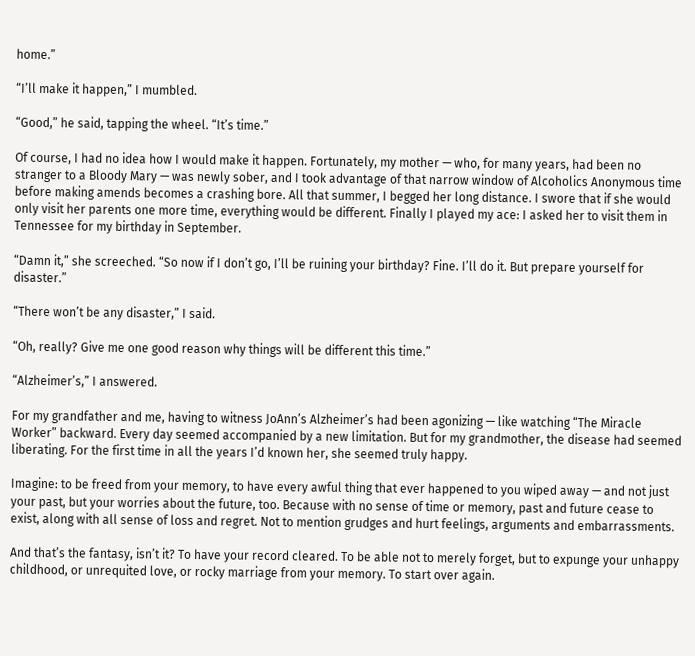home.”

“I’ll make it happen,” I mumbled.

“Good,” he said, tapping the wheel. “It’s time.”

Of course, I had no idea how I would make it happen. Fortunately, my mother — who, for many years, had been no stranger to a Bloody Mary — was newly sober, and I took advantage of that narrow window of Alcoholics Anonymous time before making amends becomes a crashing bore. All that summer, I begged her long distance. I swore that if she would only visit her parents one more time, everything would be different. Finally I played my ace: I asked her to visit them in Tennessee for my birthday in September.

“Damn it,” she screeched. “So now if I don’t go, I’ll be ruining your birthday? Fine. I’ll do it. But prepare yourself for disaster.”

“There won’t be any disaster,” I said.

“Oh, really? Give me one good reason why things will be different this time.”

“Alzheimer’s,” I answered.

For my grandfather and me, having to witness JoAnn’s Alzheimer’s had been agonizing — like watching “The Miracle Worker” backward. Every day seemed accompanied by a new limitation. But for my grandmother, the disease had seemed liberating. For the first time in all the years I’d known her, she seemed truly happy.

Imagine: to be freed from your memory, to have every awful thing that ever happened to you wiped away — and not just your past, but your worries about the future, too. Because with no sense of time or memory, past and future cease to exist, along with all sense of loss and regret. Not to mention grudges and hurt feelings, arguments and embarrassments.

And that’s the fantasy, isn’t it? To have your record cleared. To be able not to merely forget, but to expunge your unhappy childhood, or unrequited love, or rocky marriage from your memory. To start over again.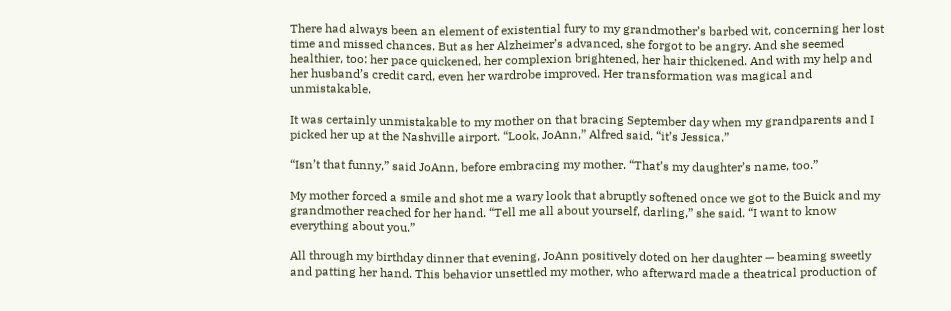There had always been an element of existential fury to my grandmother’s barbed wit, concerning her lost time and missed chances. But as her Alzheimer’s advanced, she forgot to be angry. And she seemed healthier, too: her pace quickened, her complexion brightened, her hair thickened. And with my help and her husband’s credit card, even her wardrobe improved. Her transformation was magical and unmistakable.

It was certainly unmistakable to my mother on that bracing September day when my grandparents and I picked her up at the Nashville airport. “Look, JoAnn,” Alfred said, “it’s Jessica.”

“Isn’t that funny,” said JoAnn, before embracing my mother. “That’s my daughter’s name, too.”

My mother forced a smile and shot me a wary look that abruptly softened once we got to the Buick and my grandmother reached for her hand. “Tell me all about yourself, darling,” she said. “I want to know everything about you.”

All through my birthday dinner that evening, JoAnn positively doted on her daughter — beaming sweetly and patting her hand. This behavior unsettled my mother, who afterward made a theatrical production of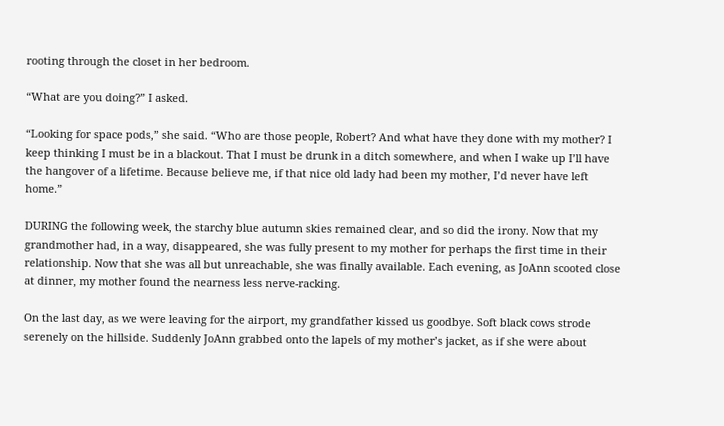rooting through the closet in her bedroom.

“What are you doing?” I asked.

“Looking for space pods,” she said. “Who are those people, Robert? And what have they done with my mother? I keep thinking I must be in a blackout. That I must be drunk in a ditch somewhere, and when I wake up I’ll have the hangover of a lifetime. Because believe me, if that nice old lady had been my mother, I’d never have left home.”

DURING the following week, the starchy blue autumn skies remained clear, and so did the irony. Now that my grandmother had, in a way, disappeared, she was fully present to my mother for perhaps the first time in their relationship. Now that she was all but unreachable, she was finally available. Each evening, as JoAnn scooted close at dinner, my mother found the nearness less nerve-racking.

On the last day, as we were leaving for the airport, my grandfather kissed us goodbye. Soft black cows strode serenely on the hillside. Suddenly JoAnn grabbed onto the lapels of my mother’s jacket, as if she were about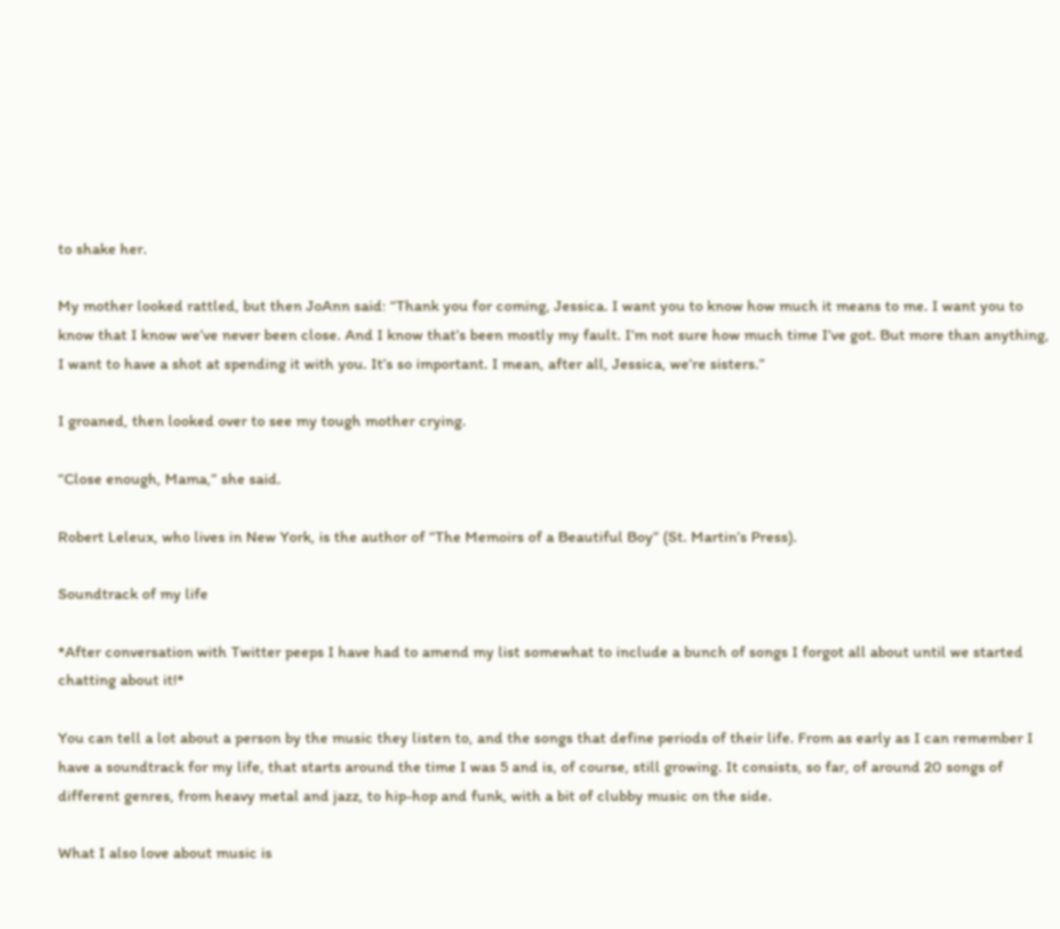to shake her.

My mother looked rattled, but then JoAnn said: “Thank you for coming, Jessica. I want you to know how much it means to me. I want you to know that I know we’ve never been close. And I know that’s been mostly my fault. I’m not sure how much time I’ve got. But more than anything, I want to have a shot at spending it with you. It’s so important. I mean, after all, Jessica, we’re sisters.”

I groaned, then looked over to see my tough mother crying.

“Close enough, Mama,” she said.

Robert Leleux, who lives in New York, is the author of “The Memoirs of a Beautiful Boy” (St. Martin’s Press).

Soundtrack of my life

*After conversation with Twitter peeps I have had to amend my list somewhat to include a bunch of songs I forgot all about until we started chatting about it!*

You can tell a lot about a person by the music they listen to, and the songs that define periods of their life. From as early as I can remember I have a soundtrack for my life, that starts around the time I was 5 and is, of course, still growing. It consists, so far, of around 20 songs of different genres, from heavy metal and jazz, to hip-hop and funk, with a bit of clubby music on the side.

What I also love about music is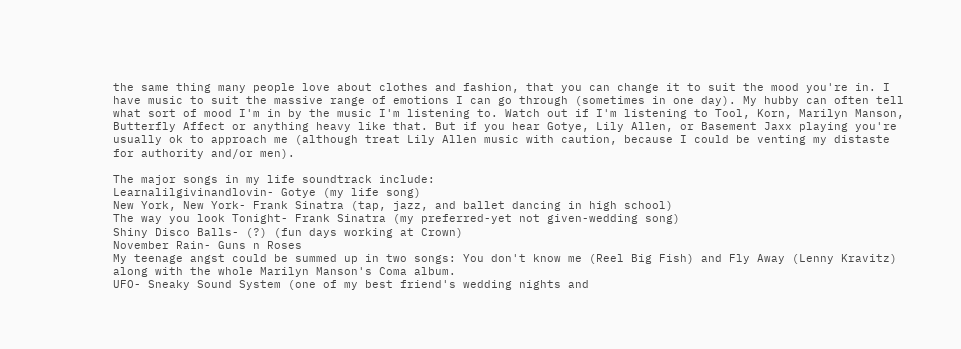the same thing many people love about clothes and fashion, that you can change it to suit the mood you're in. I have music to suit the massive range of emotions I can go through (sometimes in one day). My hubby can often tell what sort of mood I'm in by the music I'm listening to. Watch out if I'm listening to Tool, Korn, Marilyn Manson, Butterfly Affect or anything heavy like that. But if you hear Gotye, Lily Allen, or Basement Jaxx playing you're usually ok to approach me (although treat Lily Allen music with caution, because I could be venting my distaste for authority and/or men).

The major songs in my life soundtrack include:
Learnalilgivinandlovin- Gotye (my life song)
New York, New York- Frank Sinatra (tap, jazz, and ballet dancing in high school)
The way you look Tonight- Frank Sinatra (my preferred-yet not given-wedding song)
Shiny Disco Balls- (?) (fun days working at Crown)
November Rain- Guns n Roses
My teenage angst could be summed up in two songs: You don't know me (Reel Big Fish) and Fly Away (Lenny Kravitz) along with the whole Marilyn Manson's Coma album.
UFO- Sneaky Sound System (one of my best friend's wedding nights and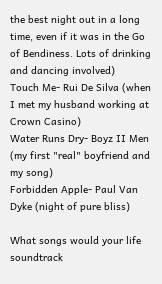the best night out in a long time, even if it was in the Go of Bendiness. Lots of drinking and dancing involved)
Touch Me- Rui De Silva (when I met my husband working at Crown Casino)
Water Runs Dry- Boyz II Men (my first "real" boyfriend and my song)
Forbidden Apple- Paul Van Dyke (night of pure bliss)

What songs would your life soundtrack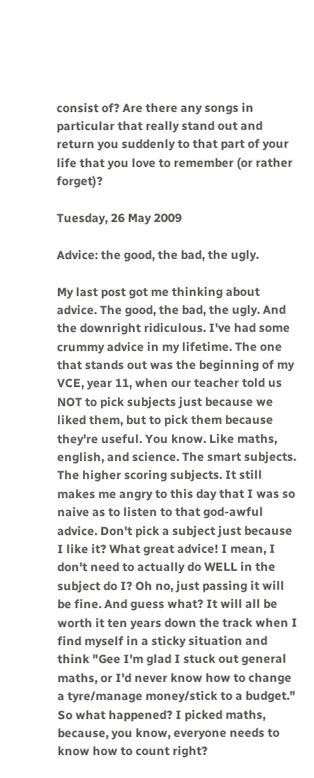consist of? Are there any songs in particular that really stand out and return you suddenly to that part of your life that you love to remember (or rather forget)?

Tuesday, 26 May 2009

Advice: the good, the bad, the ugly.

My last post got me thinking about advice. The good, the bad, the ugly. And the downright ridiculous. I've had some crummy advice in my lifetime. The one that stands out was the beginning of my VCE, year 11, when our teacher told us NOT to pick subjects just because we liked them, but to pick them because they're useful. You know. Like maths, english, and science. The smart subjects. The higher scoring subjects. It still makes me angry to this day that I was so naive as to listen to that god-awful advice. Don't pick a subject just because I like it? What great advice! I mean, I don't need to actually do WELL in the subject do I? Oh no, just passing it will be fine. And guess what? It will all be worth it ten years down the track when I find myself in a sticky situation and think "Gee I'm glad I stuck out general maths, or I'd never know how to change a tyre/manage money/stick to a budget." So what happened? I picked maths, because, you know, everyone needs to know how to count right?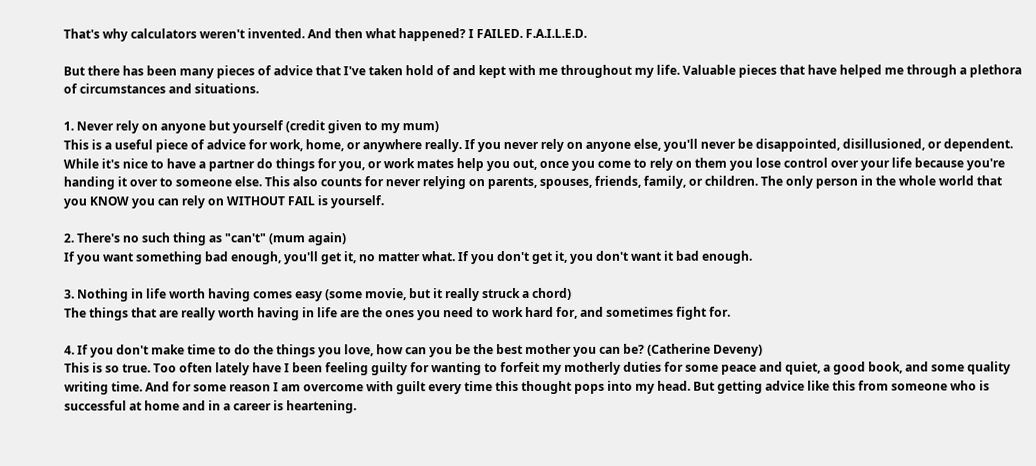That's why calculators weren't invented. And then what happened? I FAILED. F.A.I.L.E.D.

But there has been many pieces of advice that I've taken hold of and kept with me throughout my life. Valuable pieces that have helped me through a plethora of circumstances and situations.

1. Never rely on anyone but yourself (credit given to my mum)
This is a useful piece of advice for work, home, or anywhere really. If you never rely on anyone else, you'll never be disappointed, disillusioned, or dependent. While it's nice to have a partner do things for you, or work mates help you out, once you come to rely on them you lose control over your life because you're handing it over to someone else. This also counts for never relying on parents, spouses, friends, family, or children. The only person in the whole world that you KNOW you can rely on WITHOUT FAIL is yourself.

2. There's no such thing as "can't" (mum again)
If you want something bad enough, you'll get it, no matter what. If you don't get it, you don't want it bad enough.

3. Nothing in life worth having comes easy (some movie, but it really struck a chord)
The things that are really worth having in life are the ones you need to work hard for, and sometimes fight for.

4. If you don't make time to do the things you love, how can you be the best mother you can be? (Catherine Deveny)
This is so true. Too often lately have I been feeling guilty for wanting to forfeit my motherly duties for some peace and quiet, a good book, and some quality writing time. And for some reason I am overcome with guilt every time this thought pops into my head. But getting advice like this from someone who is successful at home and in a career is heartening.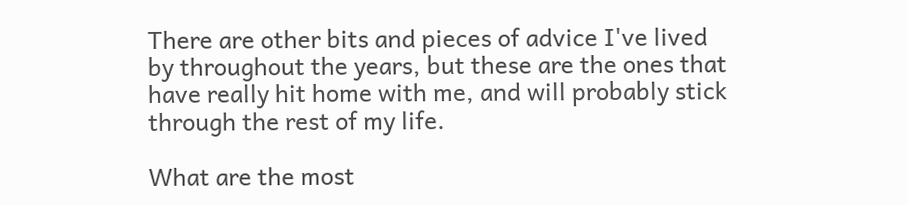There are other bits and pieces of advice I've lived by throughout the years, but these are the ones that have really hit home with me, and will probably stick through the rest of my life.

What are the most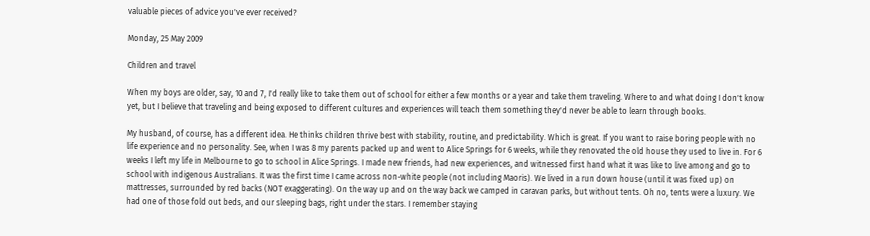valuable pieces of advice you've ever received?

Monday, 25 May 2009

Children and travel

When my boys are older, say, 10 and 7, I'd really like to take them out of school for either a few months or a year and take them traveling. Where to and what doing I don't know yet, but I believe that traveling and being exposed to different cultures and experiences will teach them something they'd never be able to learn through books.

My husband, of course, has a different idea. He thinks children thrive best with stability, routine, and predictability. Which is great. If you want to raise boring people with no life experience and no personality. See, when I was 8 my parents packed up and went to Alice Springs for 6 weeks, while they renovated the old house they used to live in. For 6 weeks I left my life in Melbourne to go to school in Alice Springs. I made new friends, had new experiences, and witnessed first hand what it was like to live among and go to school with indigenous Australians. It was the first time I came across non-white people (not including Maoris). We lived in a run down house (until it was fixed up) on mattresses, surrounded by red backs (NOT exaggerating). On the way up and on the way back we camped in caravan parks, but without tents. Oh no, tents were a luxury. We had one of those fold out beds, and our sleeping bags, right under the stars. I remember staying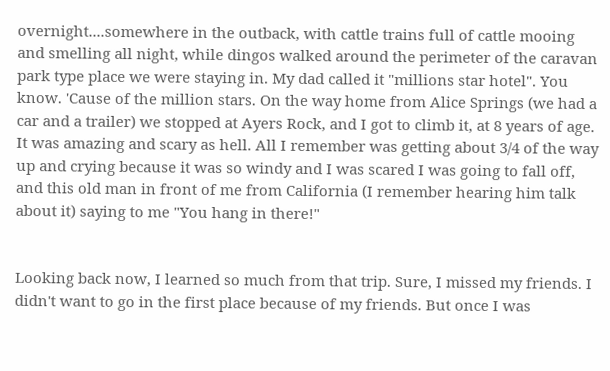overnight....somewhere in the outback, with cattle trains full of cattle mooing and smelling all night, while dingos walked around the perimeter of the caravan park type place we were staying in. My dad called it "millions star hotel". You know. 'Cause of the million stars. On the way home from Alice Springs (we had a car and a trailer) we stopped at Ayers Rock, and I got to climb it, at 8 years of age. It was amazing and scary as hell. All I remember was getting about 3/4 of the way up and crying because it was so windy and I was scared I was going to fall off, and this old man in front of me from California (I remember hearing him talk about it) saying to me "You hang in there!"


Looking back now, I learned so much from that trip. Sure, I missed my friends. I didn't want to go in the first place because of my friends. But once I was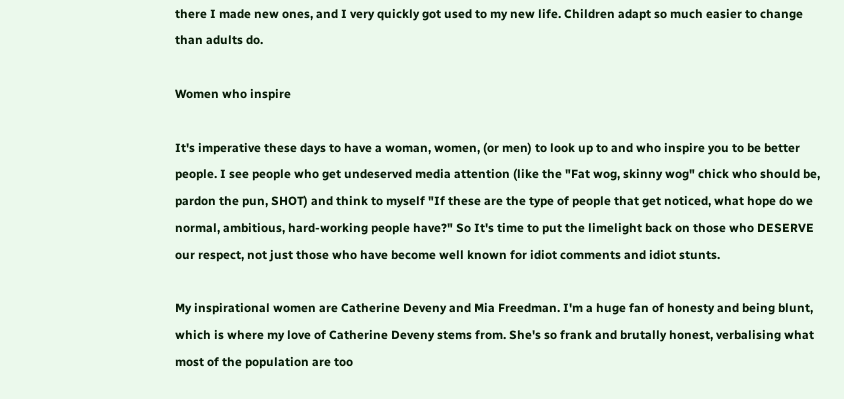there I made new ones, and I very quickly got used to my new life. Children adapt so much easier to change than adults do.

Women who inspire

It's imperative these days to have a woman, women, (or men) to look up to and who inspire you to be better people. I see people who get undeserved media attention (like the "Fat wog, skinny wog" chick who should be, pardon the pun, SHOT) and think to myself "If these are the type of people that get noticed, what hope do we normal, ambitious, hard-working people have?" So It's time to put the limelight back on those who DESERVE our respect, not just those who have become well known for idiot comments and idiot stunts.

My inspirational women are Catherine Deveny and Mia Freedman. I'm a huge fan of honesty and being blunt, which is where my love of Catherine Deveny stems from. She's so frank and brutally honest, verbalising what most of the population are too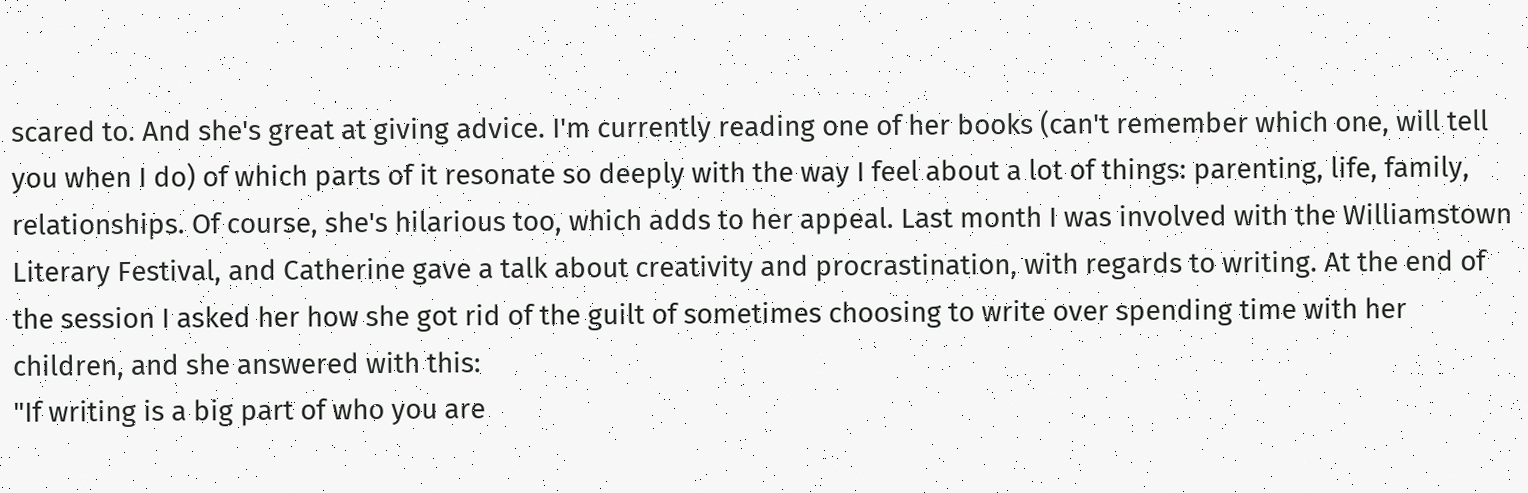scared to. And she's great at giving advice. I'm currently reading one of her books (can't remember which one, will tell you when I do) of which parts of it resonate so deeply with the way I feel about a lot of things: parenting, life, family, relationships. Of course, she's hilarious too, which adds to her appeal. Last month I was involved with the Williamstown Literary Festival, and Catherine gave a talk about creativity and procrastination, with regards to writing. At the end of the session I asked her how she got rid of the guilt of sometimes choosing to write over spending time with her children, and she answered with this:
"If writing is a big part of who you are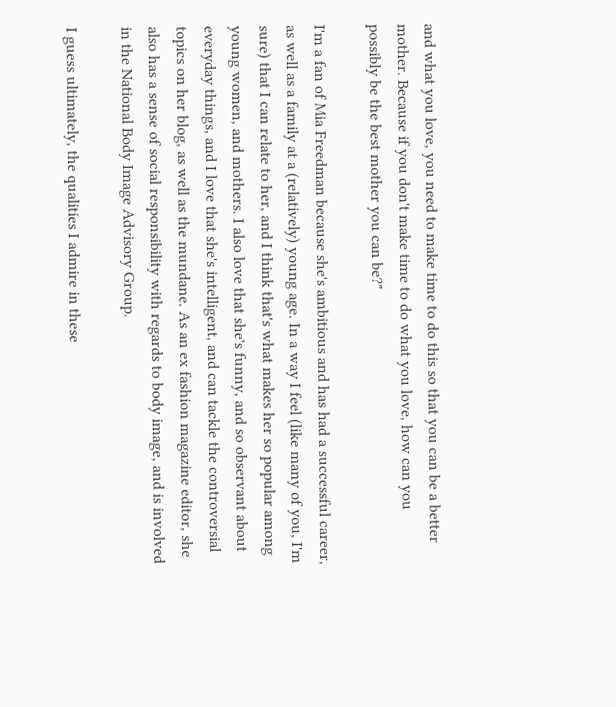and what you love, you need to make time to do this so that you can be a better mother. Because if you don't make time to do what you love, how can you possibly be the best mother you can be?"

I'm a fan of Mia Freedman because she's ambitious and has had a successful career, as well as a family at a (relatively) young age. In a way I feel (like many of you, I'm sure) that I can relate to her, and I think that's what makes her so popular among young women, and mothers. I also love that she's funny, and so observant about everyday things, and I love that she's intelligent, and can tackle the controversial topics on her blog, as well as the mundane. As an ex fashion magazine editor, she also has a sense of social responsibility with regards to body image, and is involved in the National Body Image Advisory Group.

I guess ultimately, the qualities I admire in these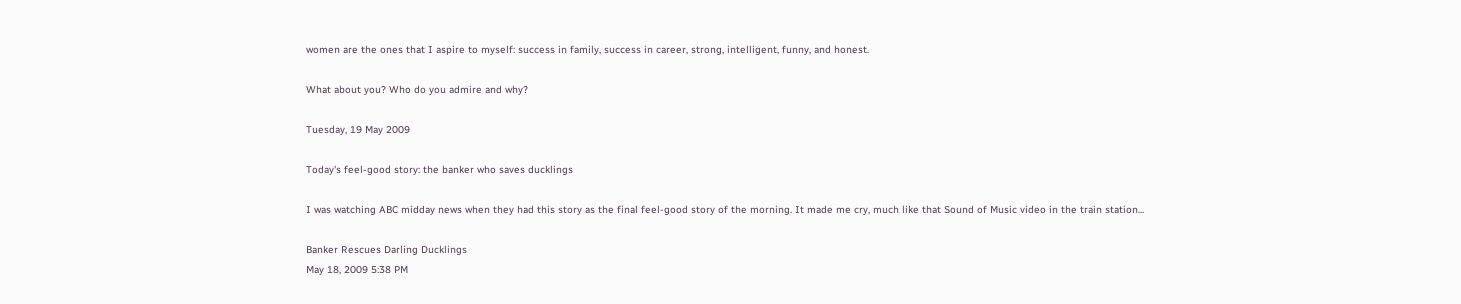women are the ones that I aspire to myself: success in family, success in career, strong, intelligent, funny, and honest.

What about you? Who do you admire and why?

Tuesday, 19 May 2009

Today's feel-good story: the banker who saves ducklings

I was watching ABC midday news when they had this story as the final feel-good story of the morning. It made me cry, much like that Sound of Music video in the train station...

Banker Rescues Darling Ducklings
May 18, 2009 5:38 PM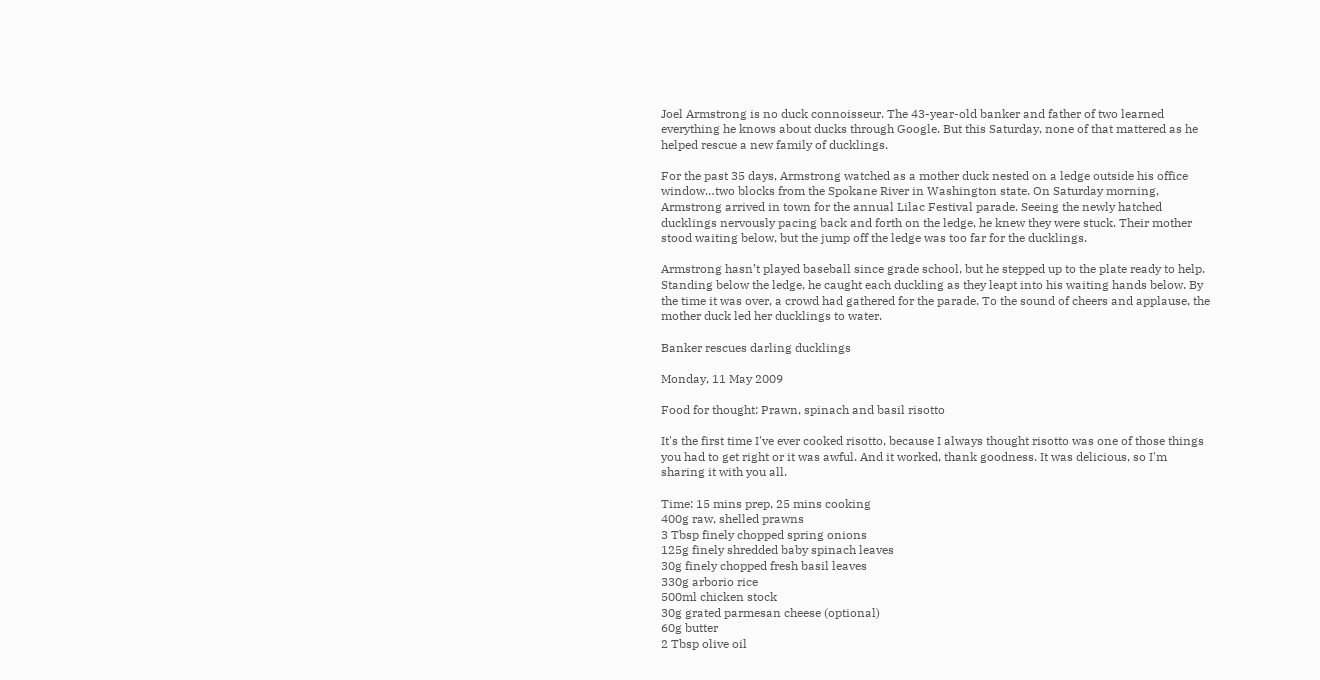Joel Armstrong is no duck connoisseur. The 43-year-old banker and father of two learned everything he knows about ducks through Google. But this Saturday, none of that mattered as he helped rescue a new family of ducklings.

For the past 35 days, Armstrong watched as a mother duck nested on a ledge outside his office window…two blocks from the Spokane River in Washington state. On Saturday morning, Armstrong arrived in town for the annual Lilac Festival parade. Seeing the newly hatched ducklings nervously pacing back and forth on the ledge, he knew they were stuck. Their mother stood waiting below, but the jump off the ledge was too far for the ducklings.

Armstrong hasn’t played baseball since grade school, but he stepped up to the plate ready to help. Standing below the ledge, he caught each duckling as they leapt into his waiting hands below. By the time it was over, a crowd had gathered for the parade. To the sound of cheers and applause, the mother duck led her ducklings to water.

Banker rescues darling ducklings

Monday, 11 May 2009

Food for thought: Prawn, spinach and basil risotto

It's the first time I've ever cooked risotto, because I always thought risotto was one of those things you had to get right or it was awful. And it worked, thank goodness. It was delicious, so I'm sharing it with you all.

Time: 15 mins prep, 25 mins cooking
400g raw, shelled prawns
3 Tbsp finely chopped spring onions
125g finely shredded baby spinach leaves
30g finely chopped fresh basil leaves
330g arborio rice
500ml chicken stock
30g grated parmesan cheese (optional)
60g butter
2 Tbsp olive oil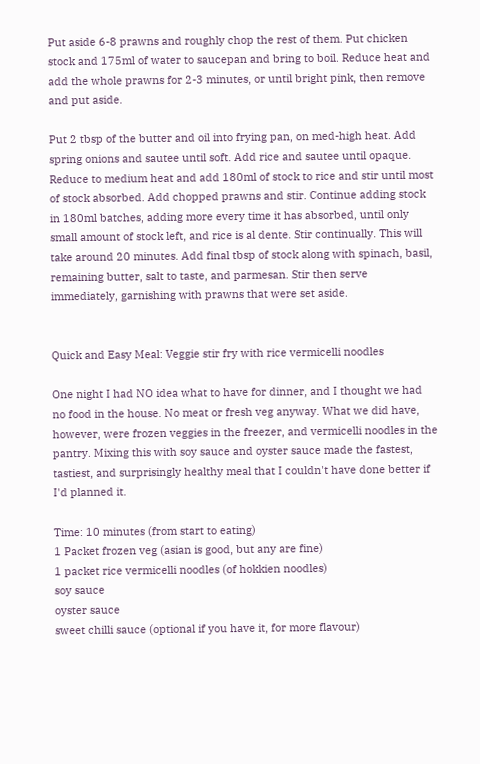Put aside 6-8 prawns and roughly chop the rest of them. Put chicken stock and 175ml of water to saucepan and bring to boil. Reduce heat and add the whole prawns for 2-3 minutes, or until bright pink, then remove and put aside.

Put 2 tbsp of the butter and oil into frying pan, on med-high heat. Add spring onions and sautee until soft. Add rice and sautee until opaque. Reduce to medium heat and add 180ml of stock to rice and stir until most of stock absorbed. Add chopped prawns and stir. Continue adding stock in 180ml batches, adding more every time it has absorbed, until only small amount of stock left, and rice is al dente. Stir continually. This will take around 20 minutes. Add final tbsp of stock along with spinach, basil, remaining butter, salt to taste, and parmesan. Stir then serve immediately, garnishing with prawns that were set aside.


Quick and Easy Meal: Veggie stir fry with rice vermicelli noodles

One night I had NO idea what to have for dinner, and I thought we had no food in the house. No meat or fresh veg anyway. What we did have, however, were frozen veggies in the freezer, and vermicelli noodles in the pantry. Mixing this with soy sauce and oyster sauce made the fastest, tastiest, and surprisingly healthy meal that I couldn't have done better if I'd planned it.

Time: 10 minutes (from start to eating)
1 Packet frozen veg (asian is good, but any are fine)
1 packet rice vermicelli noodles (of hokkien noodles)
soy sauce
oyster sauce
sweet chilli sauce (optional if you have it, for more flavour)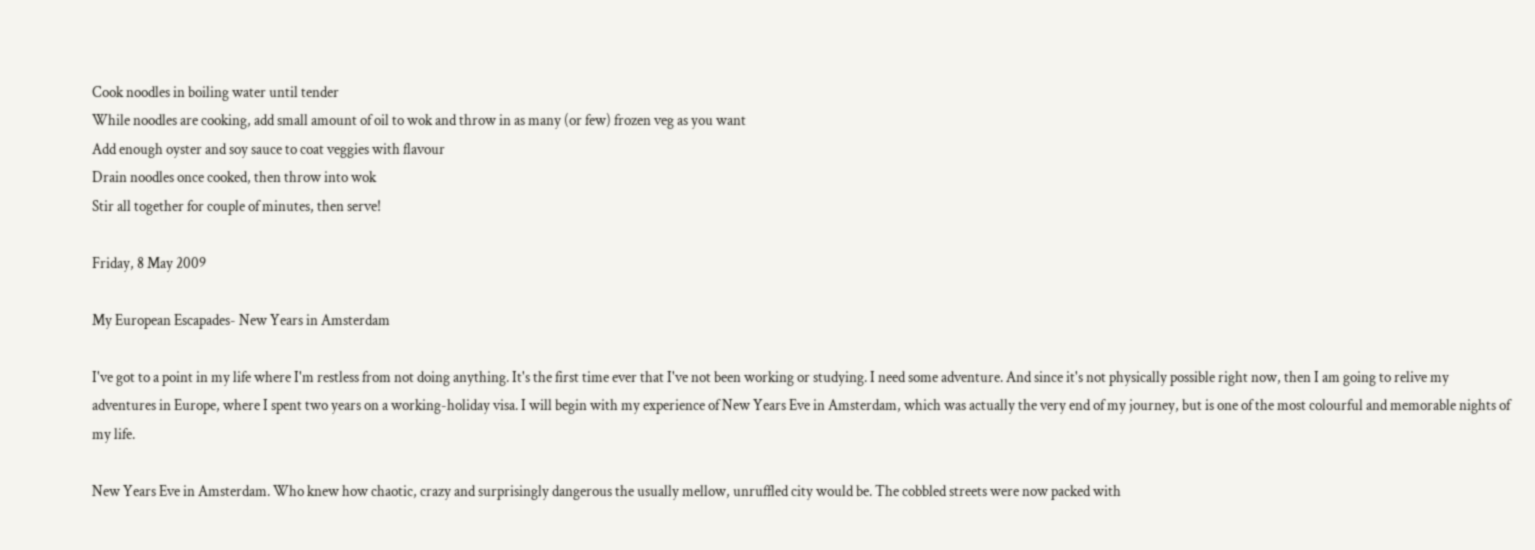Cook noodles in boiling water until tender
While noodles are cooking, add small amount of oil to wok and throw in as many (or few) frozen veg as you want
Add enough oyster and soy sauce to coat veggies with flavour
Drain noodles once cooked, then throw into wok
Stir all together for couple of minutes, then serve!

Friday, 8 May 2009

My European Escapades- New Years in Amsterdam

I've got to a point in my life where I'm restless from not doing anything. It's the first time ever that I've not been working or studying. I need some adventure. And since it's not physically possible right now, then I am going to relive my adventures in Europe, where I spent two years on a working-holiday visa. I will begin with my experience of New Years Eve in Amsterdam, which was actually the very end of my journey, but is one of the most colourful and memorable nights of my life.

New Years Eve in Amsterdam. Who knew how chaotic, crazy and surprisingly dangerous the usually mellow, unruffled city would be. The cobbled streets were now packed with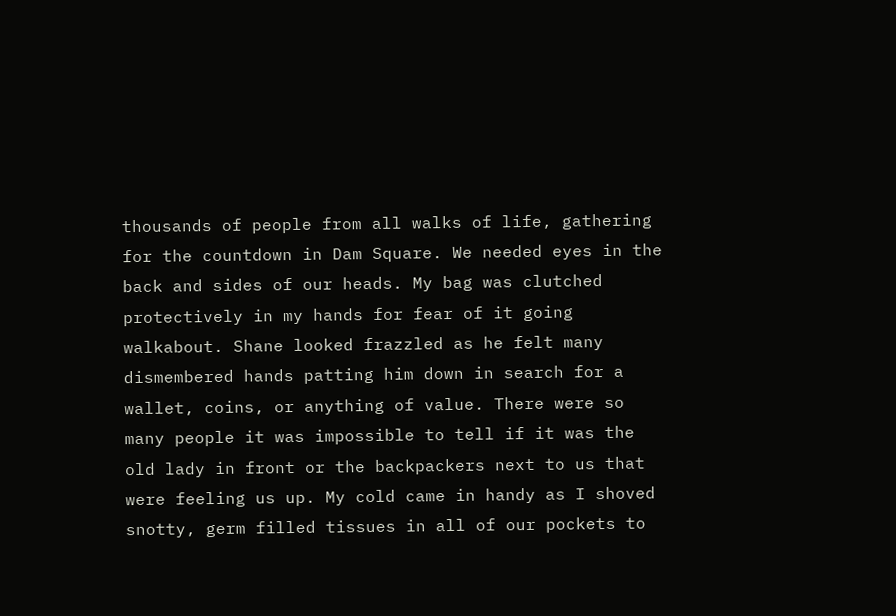thousands of people from all walks of life, gathering for the countdown in Dam Square. We needed eyes in the back and sides of our heads. My bag was clutched protectively in my hands for fear of it going walkabout. Shane looked frazzled as he felt many dismembered hands patting him down in search for a wallet, coins, or anything of value. There were so many people it was impossible to tell if it was the old lady in front or the backpackers next to us that were feeling us up. My cold came in handy as I shoved snotty, germ filled tissues in all of our pockets to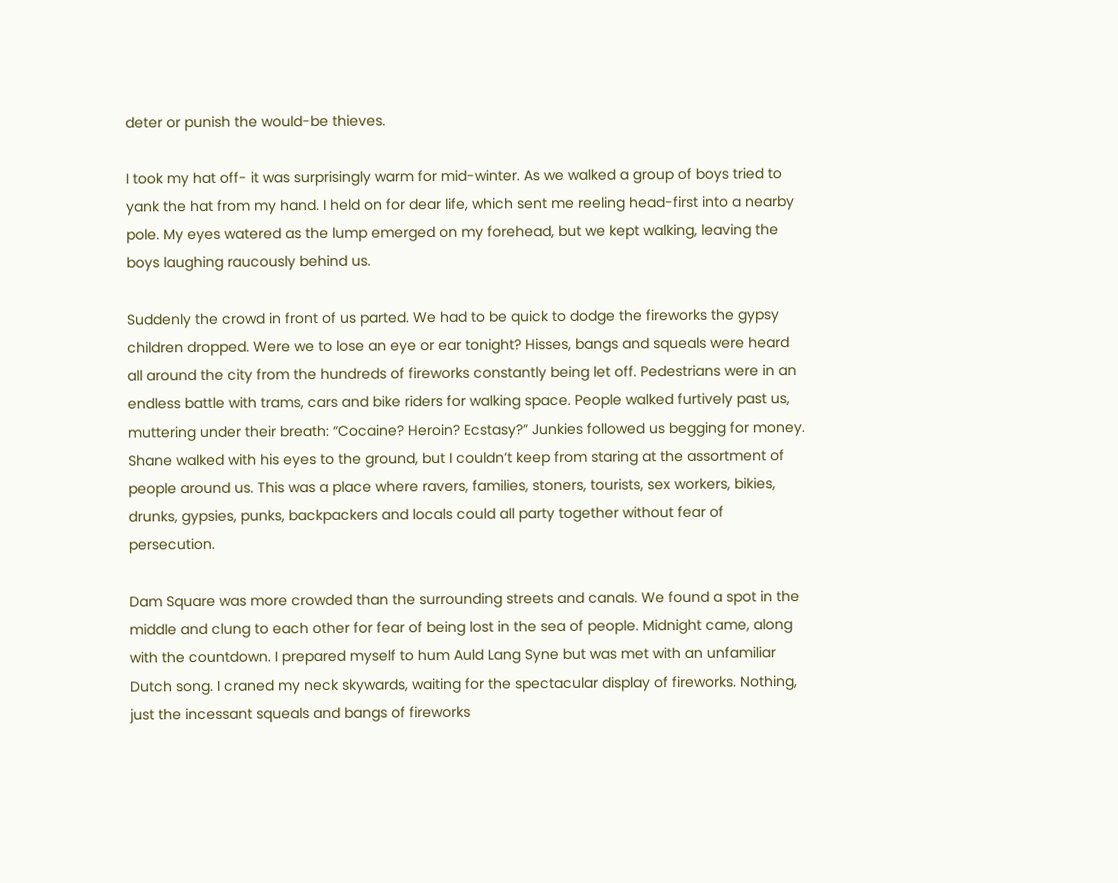deter or punish the would-be thieves.

I took my hat off- it was surprisingly warm for mid-winter. As we walked a group of boys tried to yank the hat from my hand. I held on for dear life, which sent me reeling head-first into a nearby pole. My eyes watered as the lump emerged on my forehead, but we kept walking, leaving the boys laughing raucously behind us.

Suddenly the crowd in front of us parted. We had to be quick to dodge the fireworks the gypsy children dropped. Were we to lose an eye or ear tonight? Hisses, bangs and squeals were heard all around the city from the hundreds of fireworks constantly being let off. Pedestrians were in an endless battle with trams, cars and bike riders for walking space. People walked furtively past us, muttering under their breath: “Cocaine? Heroin? Ecstasy?” Junkies followed us begging for money. Shane walked with his eyes to the ground, but I couldn’t keep from staring at the assortment of people around us. This was a place where ravers, families, stoners, tourists, sex workers, bikies, drunks, gypsies, punks, backpackers and locals could all party together without fear of persecution.

Dam Square was more crowded than the surrounding streets and canals. We found a spot in the middle and clung to each other for fear of being lost in the sea of people. Midnight came, along with the countdown. I prepared myself to hum Auld Lang Syne but was met with an unfamiliar Dutch song. I craned my neck skywards, waiting for the spectacular display of fireworks. Nothing, just the incessant squeals and bangs of fireworks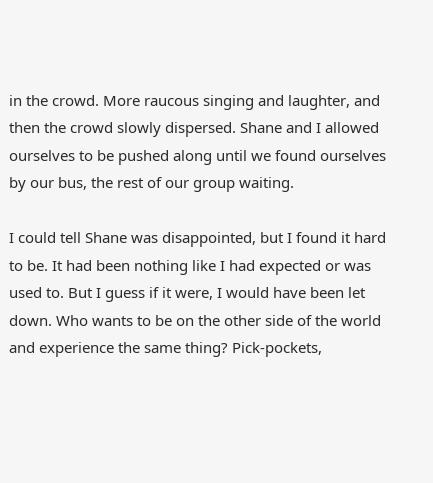in the crowd. More raucous singing and laughter, and then the crowd slowly dispersed. Shane and I allowed ourselves to be pushed along until we found ourselves by our bus, the rest of our group waiting.

I could tell Shane was disappointed, but I found it hard to be. It had been nothing like I had expected or was used to. But I guess if it were, I would have been let down. Who wants to be on the other side of the world and experience the same thing? Pick-pockets,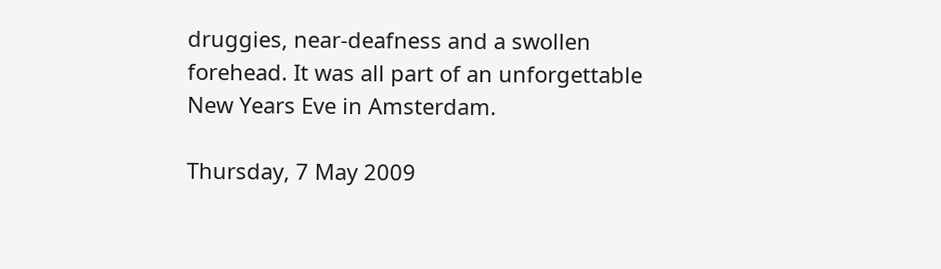druggies, near-deafness and a swollen forehead. It was all part of an unforgettable New Years Eve in Amsterdam.

Thursday, 7 May 2009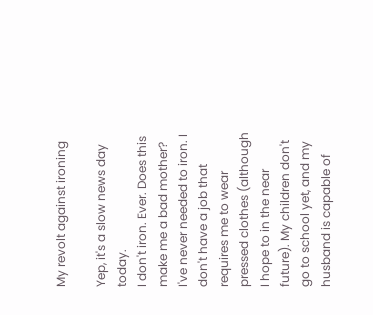My revolt against ironing

Yep, it's a slow news day today.
I don't iron. Ever. Does this make me a bad mother? I've never needed to iron. I don't have a job that requires me to wear pressed clothes (although I hope to in the near future). My children don't go to school yet, and my husband is capable of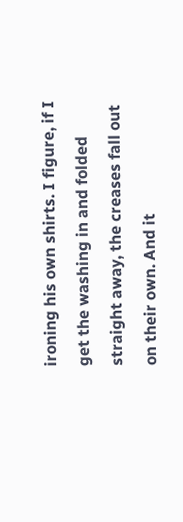ironing his own shirts. I figure, if I get the washing in and folded straight away, the creases fall out on their own. And it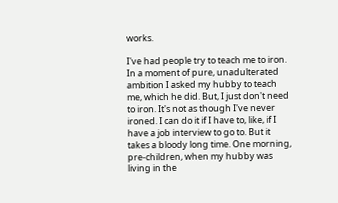works.

I've had people try to teach me to iron. In a moment of pure, unadulterated ambition I asked my hubby to teach me, which he did. But, I just don't need to iron. It's not as though I've never ironed. I can do it if I have to, like, if I have a job interview to go to. But it takes a bloody long time. One morning, pre-children, when my hubby was living in the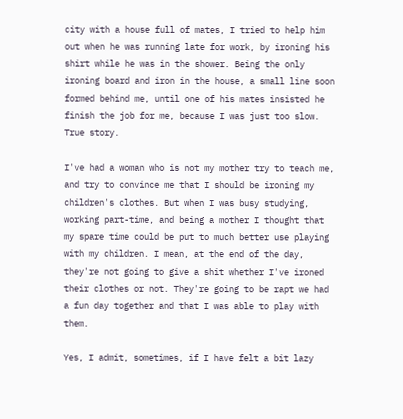city with a house full of mates, I tried to help him out when he was running late for work, by ironing his shirt while he was in the shower. Being the only ironing board and iron in the house, a small line soon formed behind me, until one of his mates insisted he finish the job for me, because I was just too slow. True story.

I've had a woman who is not my mother try to teach me, and try to convince me that I should be ironing my children's clothes. But when I was busy studying, working part-time, and being a mother I thought that my spare time could be put to much better use playing with my children. I mean, at the end of the day, they're not going to give a shit whether I've ironed their clothes or not. They're going to be rapt we had a fun day together and that I was able to play with them.

Yes, I admit, sometimes, if I have felt a bit lazy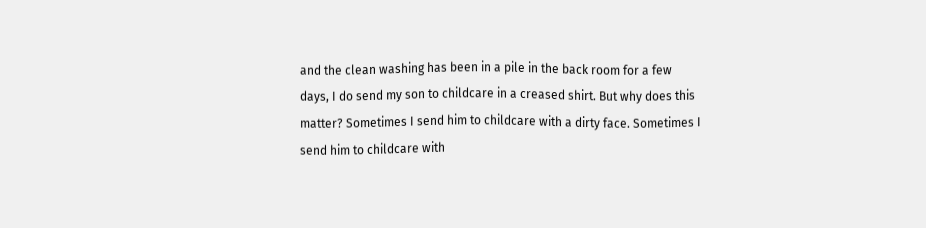and the clean washing has been in a pile in the back room for a few days, I do send my son to childcare in a creased shirt. But why does this matter? Sometimes I send him to childcare with a dirty face. Sometimes I send him to childcare with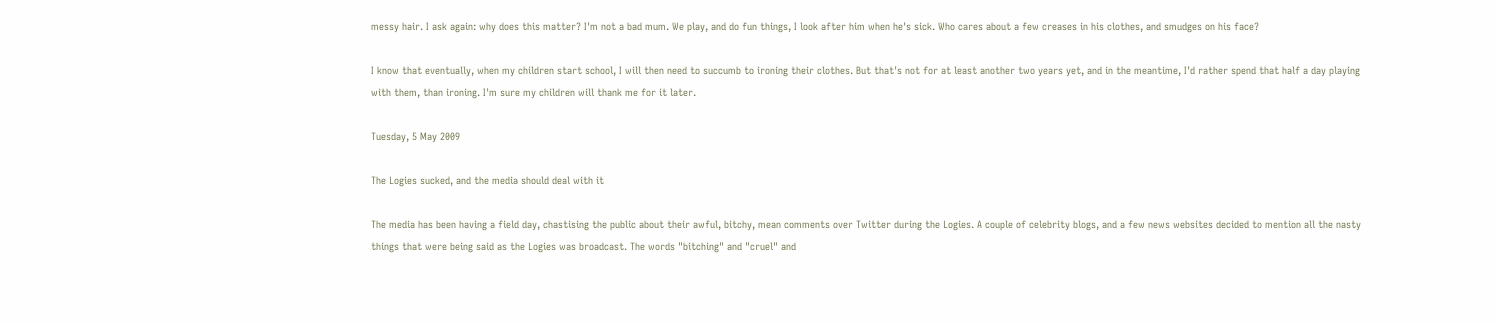messy hair. I ask again: why does this matter? I'm not a bad mum. We play, and do fun things, I look after him when he's sick. Who cares about a few creases in his clothes, and smudges on his face?

I know that eventually, when my children start school, I will then need to succumb to ironing their clothes. But that's not for at least another two years yet, and in the meantime, I'd rather spend that half a day playing with them, than ironing. I'm sure my children will thank me for it later.

Tuesday, 5 May 2009

The Logies sucked, and the media should deal with it

The media has been having a field day, chastising the public about their awful, bitchy, mean comments over Twitter during the Logies. A couple of celebrity blogs, and a few news websites decided to mention all the nasty things that were being said as the Logies was broadcast. The words "bitching" and "cruel" and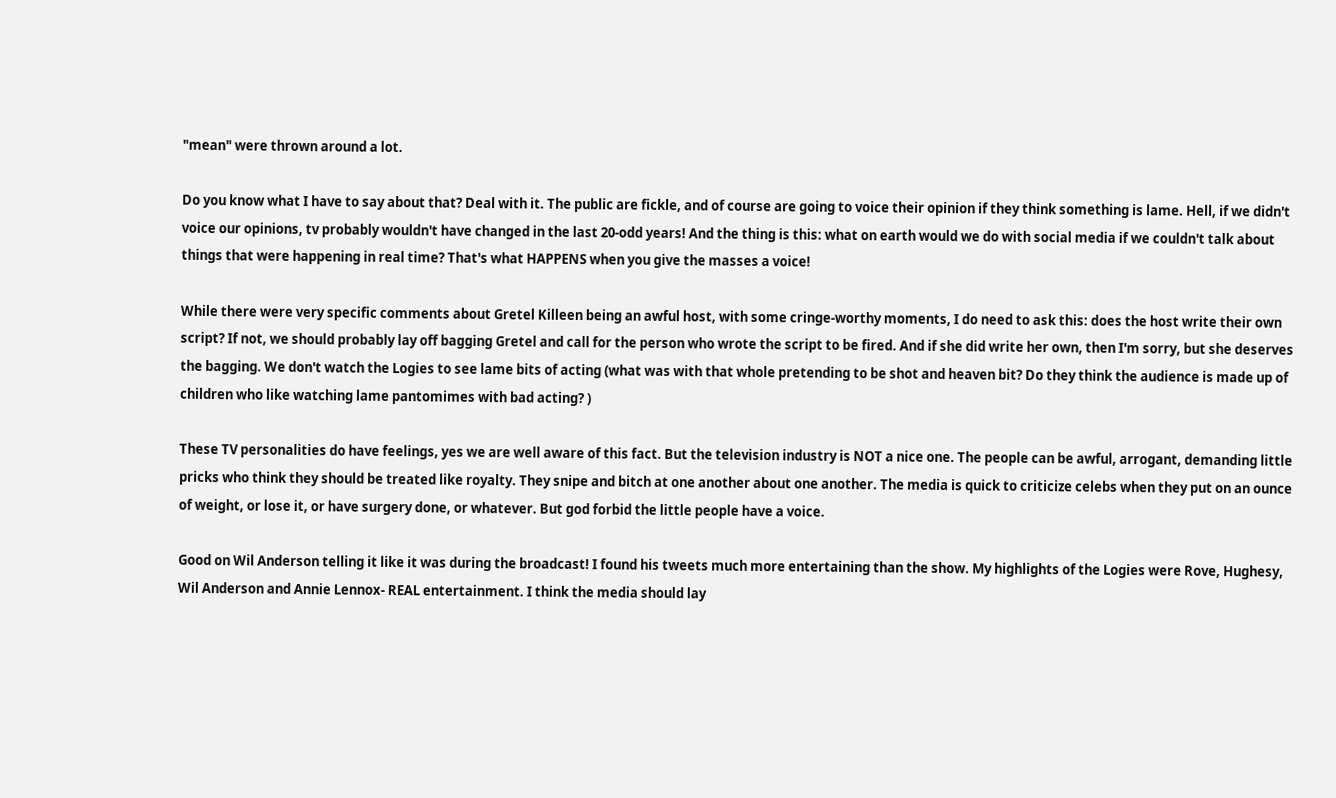"mean" were thrown around a lot.

Do you know what I have to say about that? Deal with it. The public are fickle, and of course are going to voice their opinion if they think something is lame. Hell, if we didn't voice our opinions, tv probably wouldn't have changed in the last 20-odd years! And the thing is this: what on earth would we do with social media if we couldn't talk about things that were happening in real time? That's what HAPPENS when you give the masses a voice!

While there were very specific comments about Gretel Killeen being an awful host, with some cringe-worthy moments, I do need to ask this: does the host write their own script? If not, we should probably lay off bagging Gretel and call for the person who wrote the script to be fired. And if she did write her own, then I'm sorry, but she deserves the bagging. We don't watch the Logies to see lame bits of acting (what was with that whole pretending to be shot and heaven bit? Do they think the audience is made up of children who like watching lame pantomimes with bad acting? )

These TV personalities do have feelings, yes we are well aware of this fact. But the television industry is NOT a nice one. The people can be awful, arrogant, demanding little pricks who think they should be treated like royalty. They snipe and bitch at one another about one another. The media is quick to criticize celebs when they put on an ounce of weight, or lose it, or have surgery done, or whatever. But god forbid the little people have a voice.

Good on Wil Anderson telling it like it was during the broadcast! I found his tweets much more entertaining than the show. My highlights of the Logies were Rove, Hughesy, Wil Anderson and Annie Lennox- REAL entertainment. I think the media should lay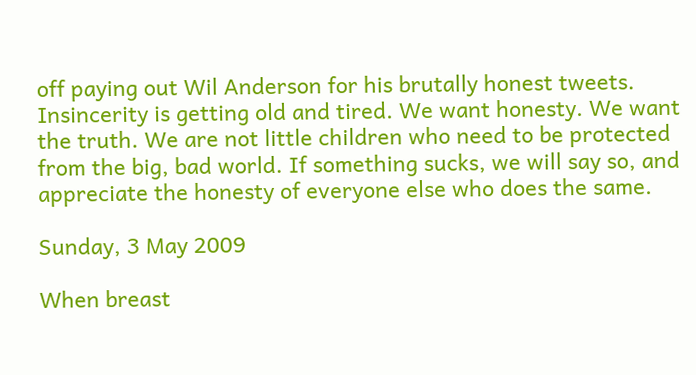off paying out Wil Anderson for his brutally honest tweets. Insincerity is getting old and tired. We want honesty. We want the truth. We are not little children who need to be protected from the big, bad world. If something sucks, we will say so, and appreciate the honesty of everyone else who does the same.

Sunday, 3 May 2009

When breast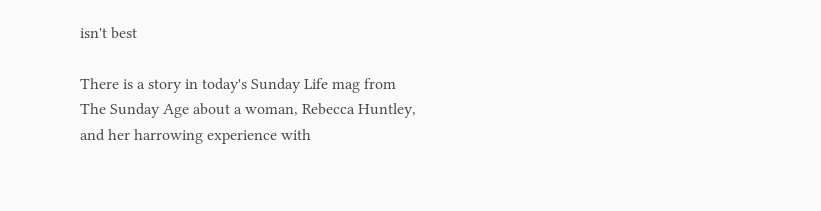isn't best

There is a story in today's Sunday Life mag from The Sunday Age about a woman, Rebecca Huntley, and her harrowing experience with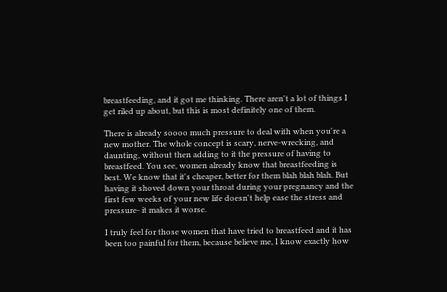breastfeeding, and it got me thinking. There aren't a lot of things I get riled up about, but this is most definitely one of them.

There is already soooo much pressure to deal with when you're a new mother. The whole concept is scary, nerve-wrecking, and daunting, without then adding to it the pressure of having to breastfeed. You see, women already know that breastfeeding is best. We know that it's cheaper, better for them blah blah blah. But having it shoved down your throat during your pregnancy and the first few weeks of your new life doesn't help ease the stress and pressure- it makes it worse.

I truly feel for those women that have tried to breastfeed and it has been too painful for them, because believe me, I know exactly how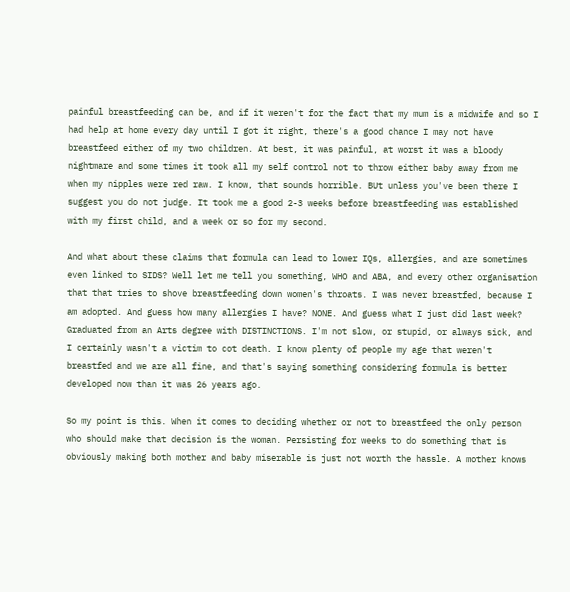painful breastfeeding can be, and if it weren't for the fact that my mum is a midwife and so I had help at home every day until I got it right, there's a good chance I may not have breastfeed either of my two children. At best, it was painful, at worst it was a bloody nightmare and some times it took all my self control not to throw either baby away from me when my nipples were red raw. I know, that sounds horrible. BUt unless you've been there I suggest you do not judge. It took me a good 2-3 weeks before breastfeeding was established with my first child, and a week or so for my second.

And what about these claims that formula can lead to lower IQs, allergies, and are sometimes even linked to SIDS? Well let me tell you something, WHO and ABA, and every other organisation that that tries to shove breastfeeding down women's throats. I was never breastfed, because I am adopted. And guess how many allergies I have? NONE. And guess what I just did last week? Graduated from an Arts degree with DISTINCTIONS. I'm not slow, or stupid, or always sick, and I certainly wasn't a victim to cot death. I know plenty of people my age that weren't breastfed and we are all fine, and that's saying something considering formula is better developed now than it was 26 years ago.

So my point is this. When it comes to deciding whether or not to breastfeed the only person who should make that decision is the woman. Persisting for weeks to do something that is obviously making both mother and baby miserable is just not worth the hassle. A mother knows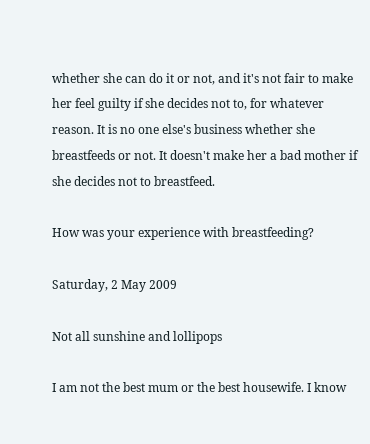whether she can do it or not, and it's not fair to make her feel guilty if she decides not to, for whatever reason. It is no one else's business whether she breastfeeds or not. It doesn't make her a bad mother if she decides not to breastfeed.

How was your experience with breastfeeding?

Saturday, 2 May 2009

Not all sunshine and lollipops

I am not the best mum or the best housewife. I know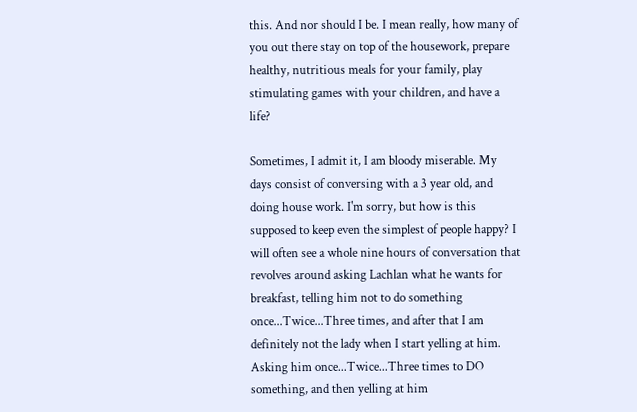this. And nor should I be. I mean really, how many of you out there stay on top of the housework, prepare healthy, nutritious meals for your family, play stimulating games with your children, and have a life?

Sometimes, I admit it, I am bloody miserable. My days consist of conversing with a 3 year old, and doing house work. I'm sorry, but how is this supposed to keep even the simplest of people happy? I will often see a whole nine hours of conversation that revolves around asking Lachlan what he wants for breakfast, telling him not to do something once...Twice...Three times, and after that I am definitely not the lady when I start yelling at him. Asking him once...Twice...Three times to DO something, and then yelling at him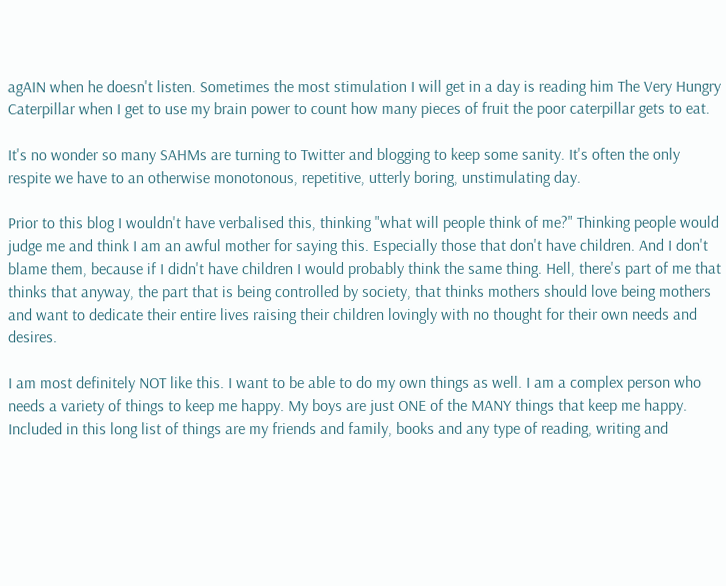agAIN when he doesn't listen. Sometimes the most stimulation I will get in a day is reading him The Very Hungry Caterpillar when I get to use my brain power to count how many pieces of fruit the poor caterpillar gets to eat.

It's no wonder so many SAHMs are turning to Twitter and blogging to keep some sanity. It's often the only respite we have to an otherwise monotonous, repetitive, utterly boring, unstimulating day.

Prior to this blog I wouldn't have verbalised this, thinking "what will people think of me?" Thinking people would judge me and think I am an awful mother for saying this. Especially those that don't have children. And I don't blame them, because if I didn't have children I would probably think the same thing. Hell, there's part of me that thinks that anyway, the part that is being controlled by society, that thinks mothers should love being mothers and want to dedicate their entire lives raising their children lovingly with no thought for their own needs and desires.

I am most definitely NOT like this. I want to be able to do my own things as well. I am a complex person who needs a variety of things to keep me happy. My boys are just ONE of the MANY things that keep me happy. Included in this long list of things are my friends and family, books and any type of reading, writing and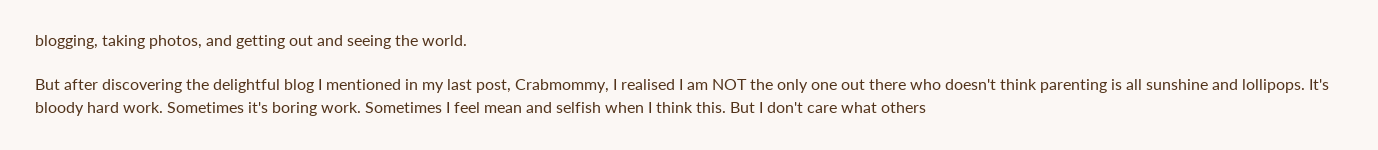blogging, taking photos, and getting out and seeing the world.

But after discovering the delightful blog I mentioned in my last post, Crabmommy, I realised I am NOT the only one out there who doesn't think parenting is all sunshine and lollipops. It's bloody hard work. Sometimes it's boring work. Sometimes I feel mean and selfish when I think this. But I don't care what others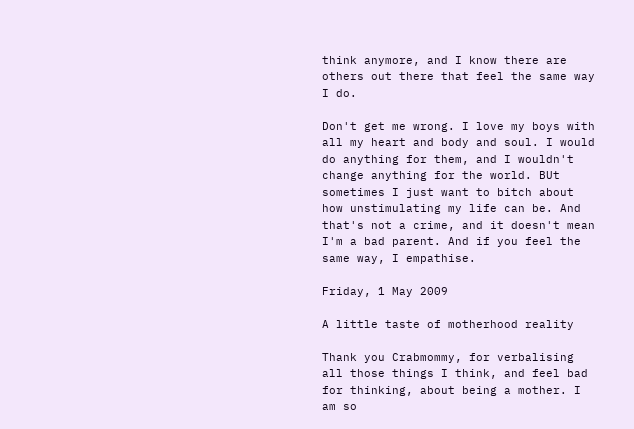think anymore, and I know there are others out there that feel the same way I do.

Don't get me wrong. I love my boys with all my heart and body and soul. I would do anything for them, and I wouldn't change anything for the world. BUt sometimes I just want to bitch about how unstimulating my life can be. And that's not a crime, and it doesn't mean I'm a bad parent. And if you feel the same way, I empathise.

Friday, 1 May 2009

A little taste of motherhood reality

Thank you Crabmommy, for verbalising all those things I think, and feel bad for thinking, about being a mother. I am so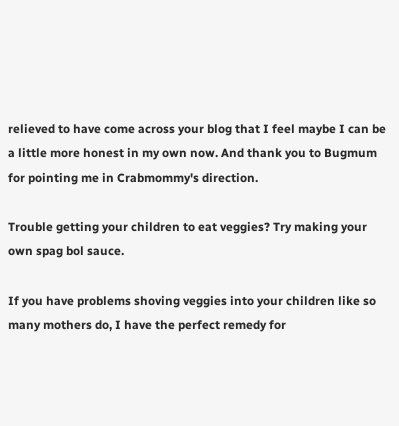relieved to have come across your blog that I feel maybe I can be a little more honest in my own now. And thank you to Bugmum for pointing me in Crabmommy's direction.

Trouble getting your children to eat veggies? Try making your own spag bol sauce.

If you have problems shoving veggies into your children like so many mothers do, I have the perfect remedy for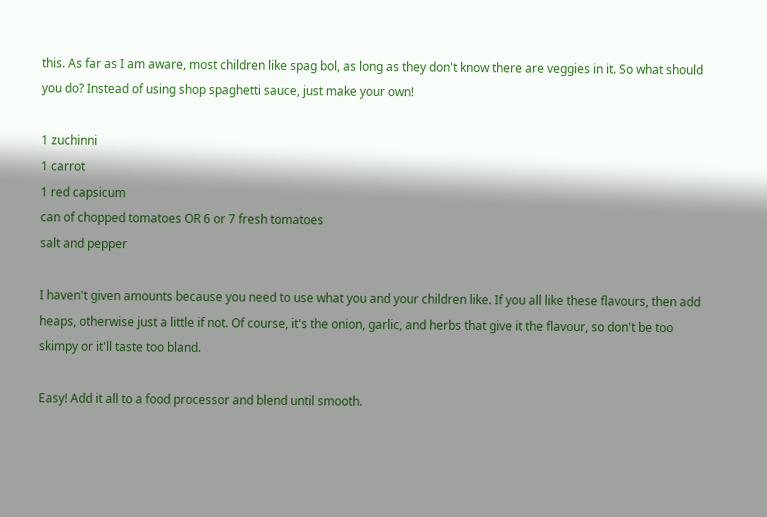this. As far as I am aware, most children like spag bol, as long as they don't know there are veggies in it. So what should you do? Instead of using shop spaghetti sauce, just make your own!

1 zuchinni
1 carrot
1 red capsicum
can of chopped tomatoes OR 6 or 7 fresh tomatoes
salt and pepper

I haven't given amounts because you need to use what you and your children like. If you all like these flavours, then add heaps, otherwise just a little if not. Of course, it's the onion, garlic, and herbs that give it the flavour, so don't be too skimpy or it'll taste too bland.

Easy! Add it all to a food processor and blend until smooth.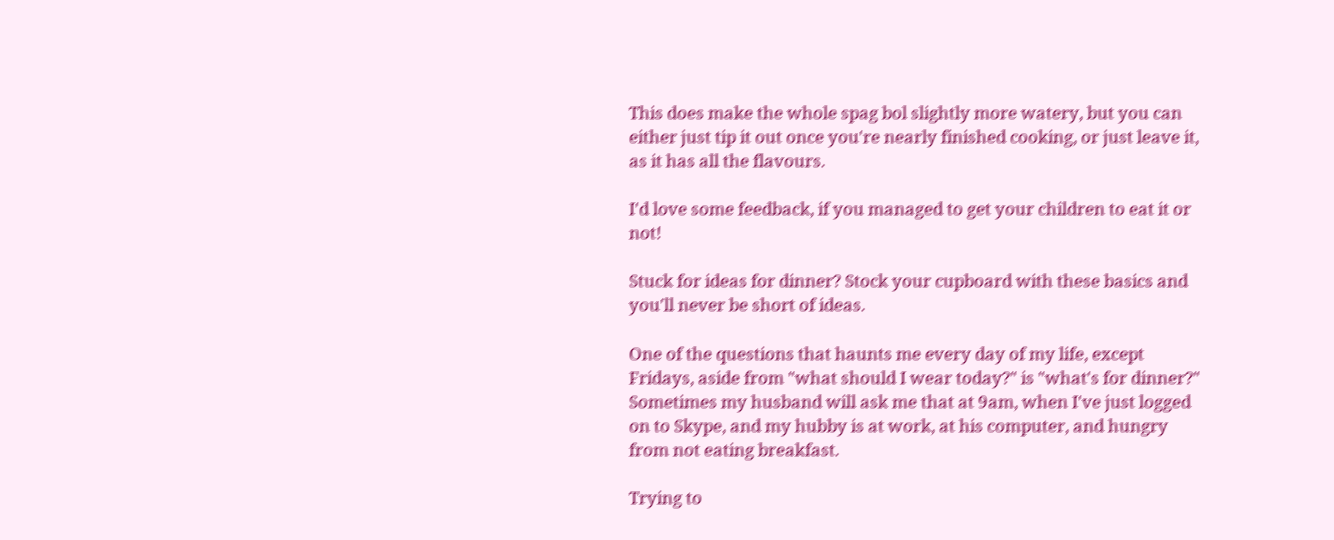This does make the whole spag bol slightly more watery, but you can either just tip it out once you're nearly finished cooking, or just leave it, as it has all the flavours.

I'd love some feedback, if you managed to get your children to eat it or not!

Stuck for ideas for dinner? Stock your cupboard with these basics and you'll never be short of ideas.

One of the questions that haunts me every day of my life, except Fridays, aside from "what should I wear today?" is "what's for dinner?" Sometimes my husband will ask me that at 9am, when I've just logged on to Skype, and my hubby is at work, at his computer, and hungry from not eating breakfast.

Trying to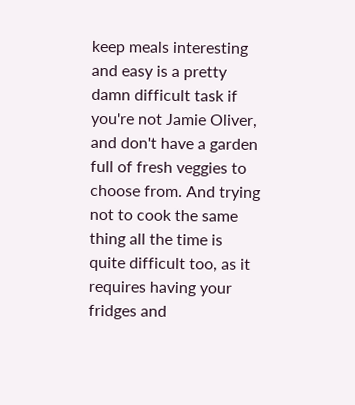keep meals interesting and easy is a pretty damn difficult task if you're not Jamie Oliver, and don't have a garden full of fresh veggies to choose from. And trying not to cook the same thing all the time is quite difficult too, as it requires having your fridges and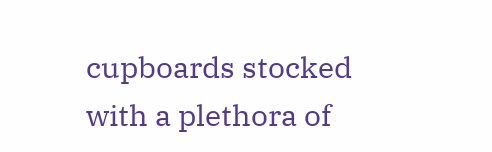cupboards stocked with a plethora of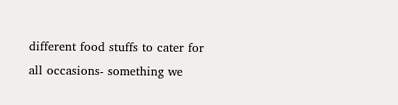different food stuffs to cater for all occasions- something we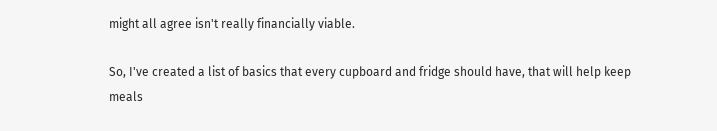might all agree isn't really financially viable.

So, I've created a list of basics that every cupboard and fridge should have, that will help keep meals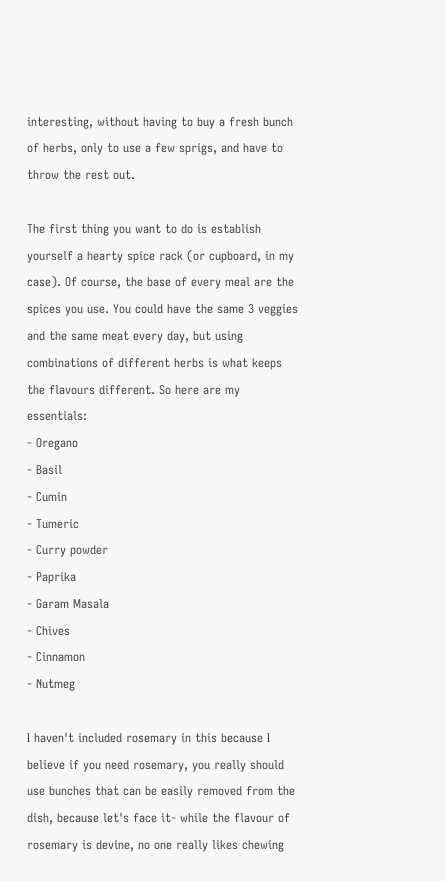interesting, without having to buy a fresh bunch of herbs, only to use a few sprigs, and have to throw the rest out.

The first thing you want to do is establish yourself a hearty spice rack (or cupboard, in my case). Of course, the base of every meal are the spices you use. You could have the same 3 veggies and the same meat every day, but using combinations of different herbs is what keeps the flavours different. So here are my essentials:
- Oregano
- Basil
- Cumin
- Tumeric
- Curry powder
- Paprika
- Garam Masala
- Chives
- Cinnamon
- Nutmeg

I haven't included rosemary in this because I believe if you need rosemary, you really should use bunches that can be easily removed from the dish, because let's face it- while the flavour of rosemary is devine, no one really likes chewing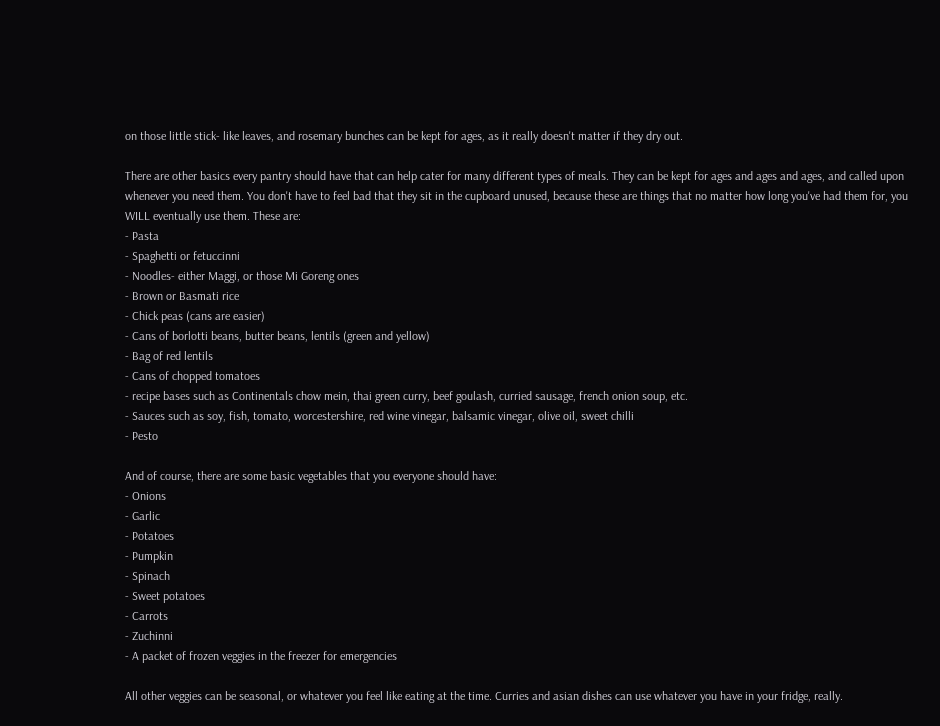on those little stick- like leaves, and rosemary bunches can be kept for ages, as it really doesn't matter if they dry out.

There are other basics every pantry should have that can help cater for many different types of meals. They can be kept for ages and ages and ages, and called upon whenever you need them. You don't have to feel bad that they sit in the cupboard unused, because these are things that no matter how long you've had them for, you WILL eventually use them. These are:
- Pasta
- Spaghetti or fetuccinni
- Noodles- either Maggi, or those Mi Goreng ones
- Brown or Basmati rice
- Chick peas (cans are easier)
- Cans of borlotti beans, butter beans, lentils (green and yellow)
- Bag of red lentils
- Cans of chopped tomatoes
- recipe bases such as Continentals chow mein, thai green curry, beef goulash, curried sausage, french onion soup, etc.
- Sauces such as soy, fish, tomato, worcestershire, red wine vinegar, balsamic vinegar, olive oil, sweet chilli
- Pesto

And of course, there are some basic vegetables that you everyone should have:
- Onions
- Garlic
- Potatoes
- Pumpkin
- Spinach
- Sweet potatoes
- Carrots
- Zuchinni
- A packet of frozen veggies in the freezer for emergencies

All other veggies can be seasonal, or whatever you feel like eating at the time. Curries and asian dishes can use whatever you have in your fridge, really.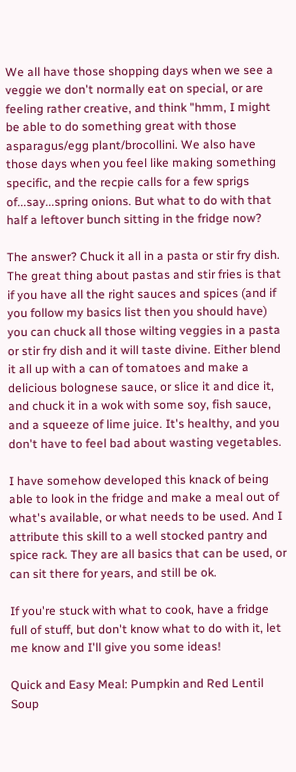We all have those shopping days when we see a veggie we don't normally eat on special, or are feeling rather creative, and think "hmm, I might be able to do something great with those asparagus/egg plant/brocollini. We also have those days when you feel like making something specific, and the recpie calls for a few sprigs of...say...spring onions. But what to do with that half a leftover bunch sitting in the fridge now?

The answer? Chuck it all in a pasta or stir fry dish. The great thing about pastas and stir fries is that if you have all the right sauces and spices (and if you follow my basics list then you should have) you can chuck all those wilting veggies in a pasta or stir fry dish and it will taste divine. Either blend it all up with a can of tomatoes and make a delicious bolognese sauce, or slice it and dice it, and chuck it in a wok with some soy, fish sauce, and a squeeze of lime juice. It's healthy, and you don't have to feel bad about wasting vegetables.

I have somehow developed this knack of being able to look in the fridge and make a meal out of what's available, or what needs to be used. And I attribute this skill to a well stocked pantry and spice rack. They are all basics that can be used, or can sit there for years, and still be ok.

If you're stuck with what to cook, have a fridge full of stuff, but don't know what to do with it, let me know and I'll give you some ideas!

Quick and Easy Meal: Pumpkin and Red Lentil Soup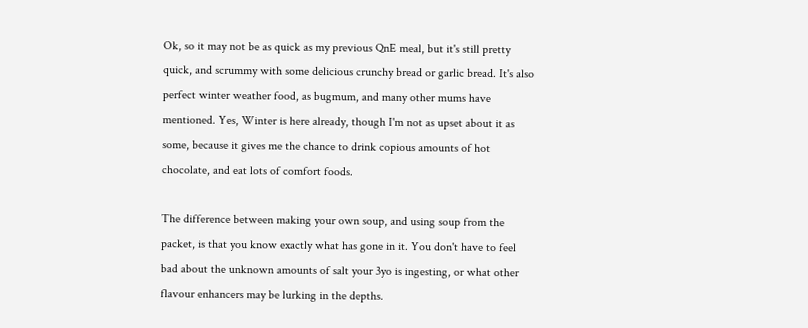Ok, so it may not be as quick as my previous QnE meal, but it's still pretty quick, and scrummy with some delicious crunchy bread or garlic bread. It's also perfect winter weather food, as bugmum, and many other mums have mentioned. Yes, Winter is here already, though I'm not as upset about it as some, because it gives me the chance to drink copious amounts of hot chocolate, and eat lots of comfort foods.

The difference between making your own soup, and using soup from the packet, is that you know exactly what has gone in it. You don't have to feel bad about the unknown amounts of salt your 3yo is ingesting, or what other flavour enhancers may be lurking in the depths.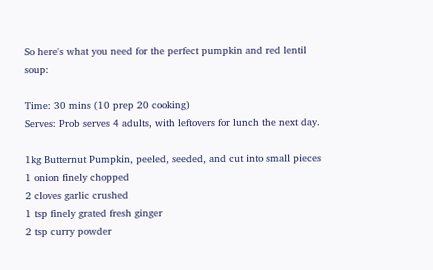So here's what you need for the perfect pumpkin and red lentil soup:

Time: 30 mins (10 prep 20 cooking)
Serves: Prob serves 4 adults, with leftovers for lunch the next day.

1kg Butternut Pumpkin, peeled, seeded, and cut into small pieces
1 onion finely chopped
2 cloves garlic crushed
1 tsp finely grated fresh ginger
2 tsp curry powder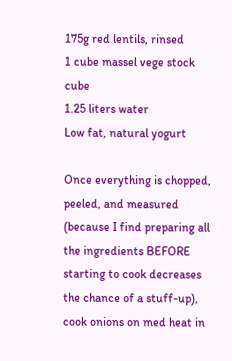175g red lentils, rinsed
1 cube massel vege stock cube
1.25 liters water
Low fat, natural yogurt

Once everything is chopped, peeled, and measured (because I find preparing all the ingredients BEFORE starting to cook decreases the chance of a stuff-up), cook onions on med heat in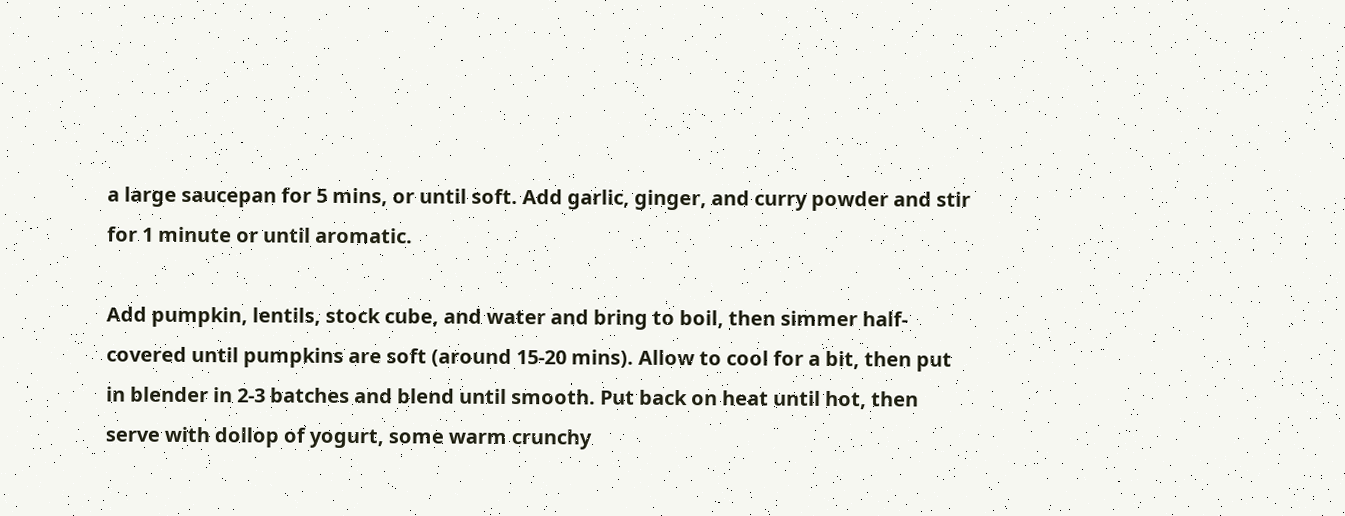a large saucepan for 5 mins, or until soft. Add garlic, ginger, and curry powder and stir for 1 minute or until aromatic.

Add pumpkin, lentils, stock cube, and water and bring to boil, then simmer half-covered until pumpkins are soft (around 15-20 mins). Allow to cool for a bit, then put in blender in 2-3 batches and blend until smooth. Put back on heat until hot, then serve with dollop of yogurt, some warm crunchy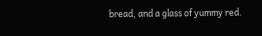bread, and a glass of yummy red.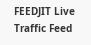FEEDJIT Live Traffic Feed